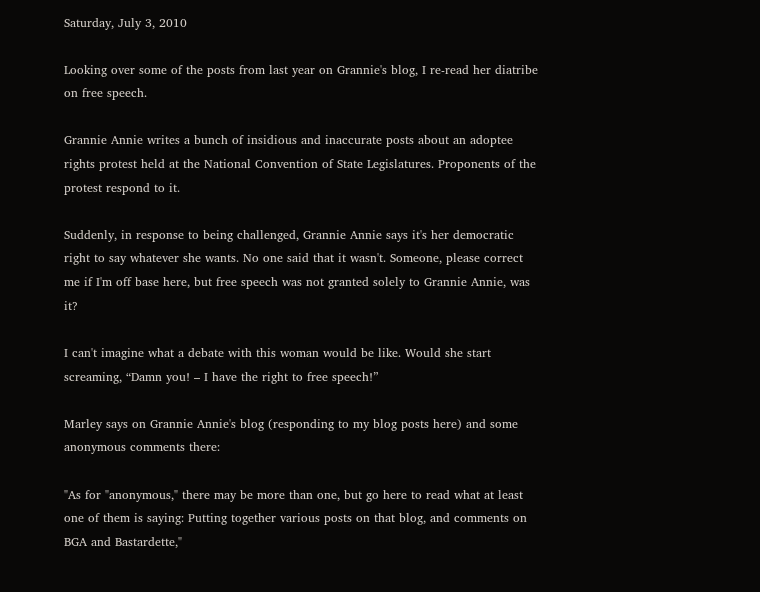Saturday, July 3, 2010

Looking over some of the posts from last year on Grannie's blog, I re-read her diatribe on free speech.

Grannie Annie writes a bunch of insidious and inaccurate posts about an adoptee rights protest held at the National Convention of State Legislatures. Proponents of the protest respond to it.

Suddenly, in response to being challenged, Grannie Annie says it's her democratic right to say whatever she wants. No one said that it wasn't. Someone, please correct me if I'm off base here, but free speech was not granted solely to Grannie Annie, was it?

I can't imagine what a debate with this woman would be like. Would she start screaming, “Damn you! – I have the right to free speech!”

Marley says on Grannie Annie's blog (responding to my blog posts here) and some anonymous comments there:

"As for "anonymous," there may be more than one, but go here to read what at least one of them is saying: Putting together various posts on that blog, and comments on BGA and Bastardette,"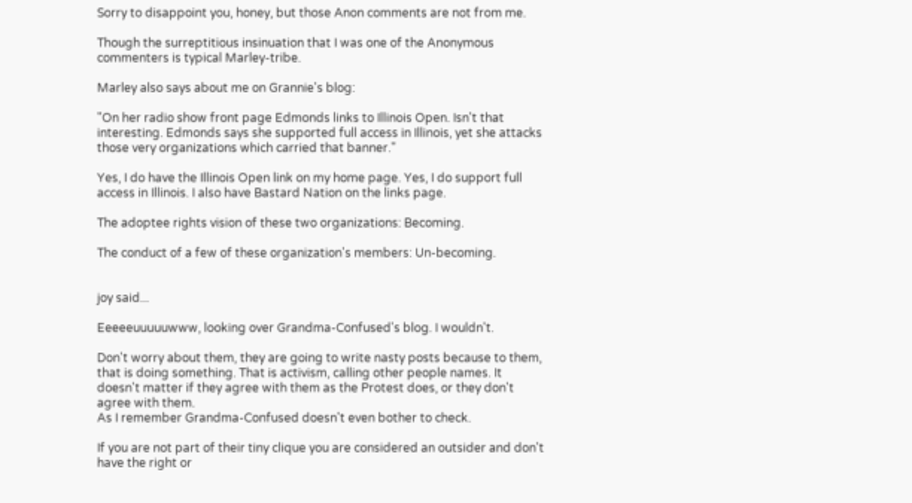Sorry to disappoint you, honey, but those Anon comments are not from me.

Though the surreptitious insinuation that I was one of the Anonymous commenters is typical Marley-tribe.

Marley also says about me on Grannie's blog:

"On her radio show front page Edmonds links to Illinois Open. Isn't that interesting. Edmonds says she supported full access in Illinois, yet she attacks those very organizations which carried that banner."

Yes, I do have the Illinois Open link on my home page. Yes, I do support full access in Illinois. I also have Bastard Nation on the links page.

The adoptee rights vision of these two organizations: Becoming.

The conduct of a few of these organization's members: Un-becoming.


joy said...

Eeeeeuuuuuwww, looking over Grandma-Confused's blog. I wouldn't.

Don't worry about them, they are going to write nasty posts because to them, that is doing something. That is activism, calling other people names. It doesn't matter if they agree with them as the Protest does, or they don't agree with them.
As I remember Grandma-Confused doesn't even bother to check.

If you are not part of their tiny clique you are considered an outsider and don't have the right or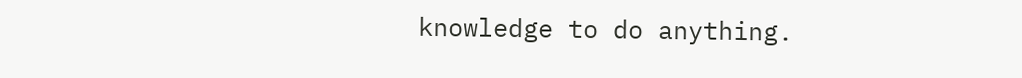knowledge to do anything.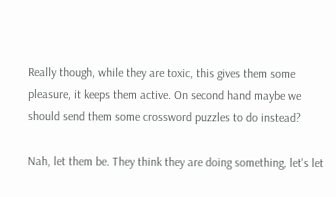Really though, while they are toxic, this gives them some pleasure, it keeps them active. On second hand maybe we should send them some crossword puzzles to do instead?

Nah, let them be. They think they are doing something, let's let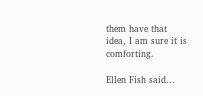them have that idea, I am sure it is comforting.

Ellen Fish said...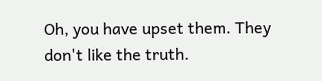Oh, you have upset them. They don't like the truth.